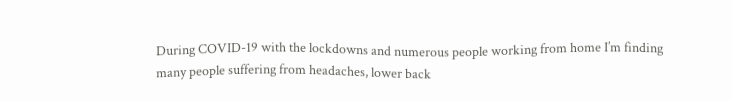During COVID-19 with the lockdowns and numerous people working from home I’m finding many people suffering from headaches, lower back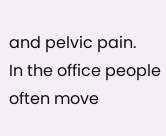and pelvic pain.
In the office people often move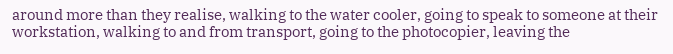around more than they realise, walking to the water cooler, going to speak to someone at their workstation, walking to and from transport, going to the photocopier, leaving the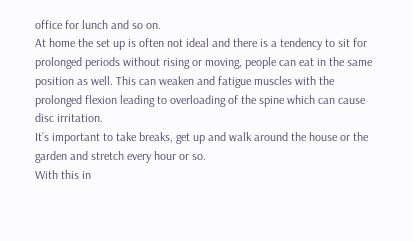office for lunch and so on.
At home the set up is often not ideal and there is a tendency to sit for prolonged periods without rising or moving, people can eat in the same position as well. This can weaken and fatigue muscles with the prolonged flexion leading to overloading of the spine which can cause disc irritation.
It’s important to take breaks, get up and walk around the house or the garden and stretch every hour or so.
With this in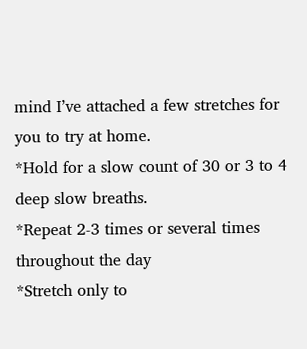mind I’ve attached a few stretches for you to try at home.
*Hold for a slow count of 30 or 3 to 4 deep slow breaths.
*Repeat 2-3 times or several times throughout the day
*Stretch only to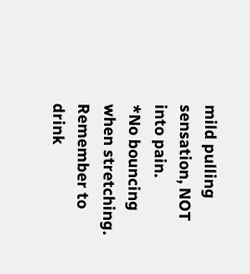mild pulling sensation, NOT into pain.
*No bouncing when stretching.
Remember to drink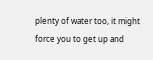plenty of water too, it might force you to get up and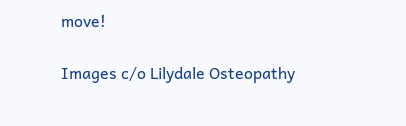move!

Images c/o Lilydale Osteopathy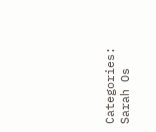Categories: Sarah Os